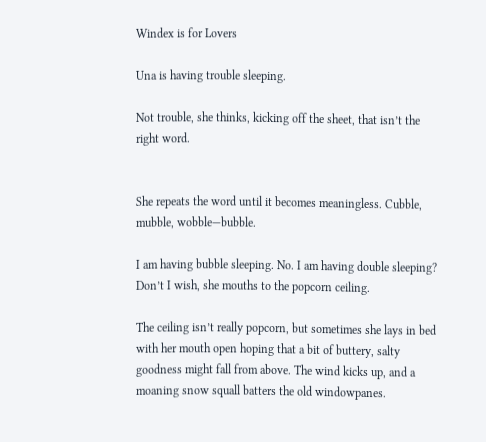Windex is for Lovers

Una is having trouble sleeping.

Not trouble, she thinks, kicking off the sheet, that isn’t the right word.


She repeats the word until it becomes meaningless. Cubble, mubble, wobble—bubble.

I am having bubble sleeping. No. I am having double sleeping? Don’t I wish, she mouths to the popcorn ceiling.

The ceiling isn’t really popcorn, but sometimes she lays in bed with her mouth open hoping that a bit of buttery, salty goodness might fall from above. The wind kicks up, and a moaning snow squall batters the old windowpanes.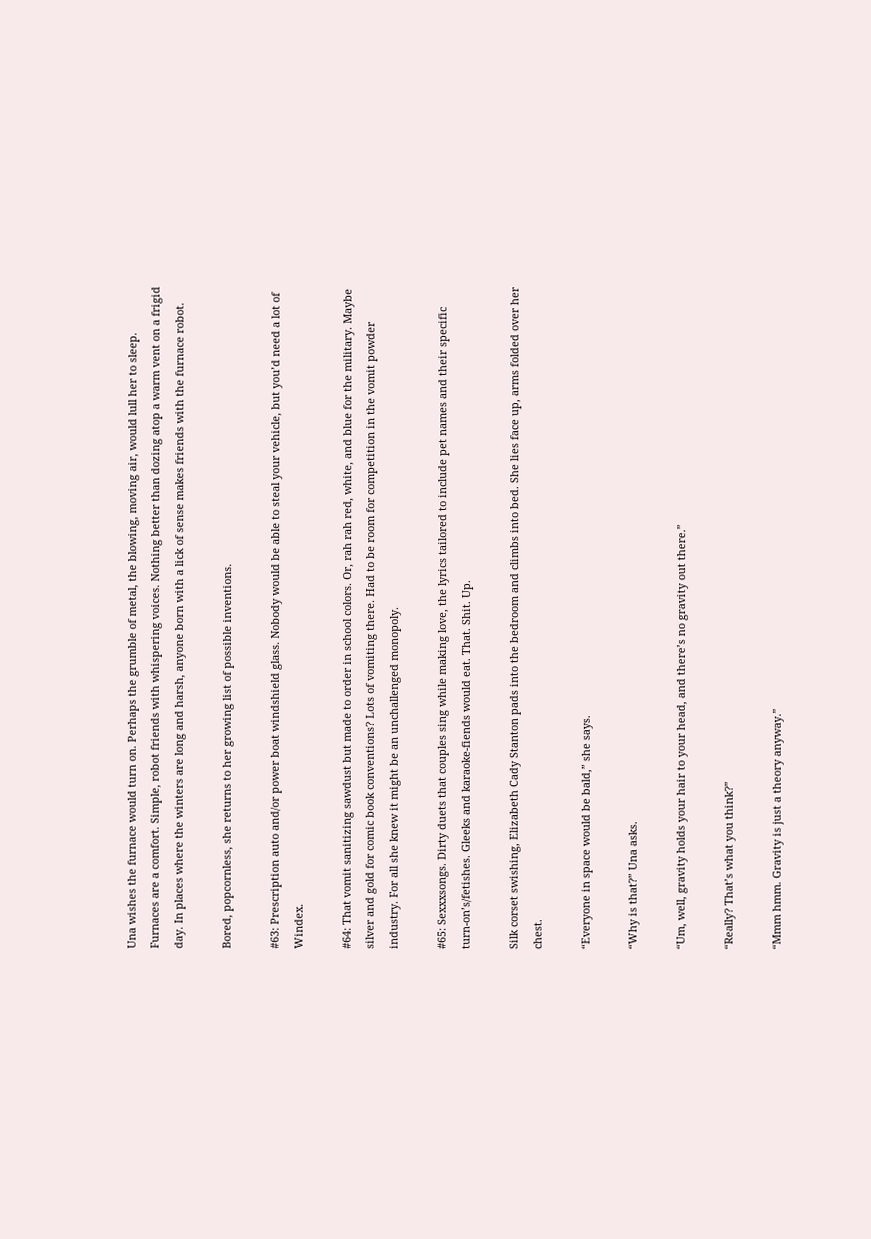Una wishes the furnace would turn on. Perhaps the grumble of metal, the blowing, moving air, would lull her to sleep. Furnaces are a comfort. Simple, robot friends with whispering voices. Nothing better than dozing atop a warm vent on a frigid day. In places where the winters are long and harsh, anyone born with a lick of sense makes friends with the furnace robot.

Bored, popcornless, she returns to her growing list of possible inventions.

#63: Prescription auto and/or power boat windshield glass. Nobody would be able to steal your vehicle, but you’d need a lot of Windex.

#64: That vomit sanitizing sawdust but made to order in school colors. Or, rah rah red, white, and blue for the military. Maybe silver and gold for comic book conventions? Lots of vomiting there. Had to be room for competition in the vomit powder industry. For all she knew it might be an unchallenged monopoly.

#65: Sexxxsongs. Dirty duets that couples sing while making love, the lyrics tailored to include pet names and their specific turn-on’s/fetishes. Gleeks and karaoke-fiends would eat. That. Shit. Up.

Silk corset swishing, Elizabeth Cady Stanton pads into the bedroom and climbs into bed. She lies face up, arms folded over her chest.

“Everyone in space would be bald,” she says.

“Why is that?” Una asks.

“Um, well, gravity holds your hair to your head, and there’s no gravity out there.”

“Really? That’s what you think?”

“Mmm hmm. Gravity is just a theory anyway.”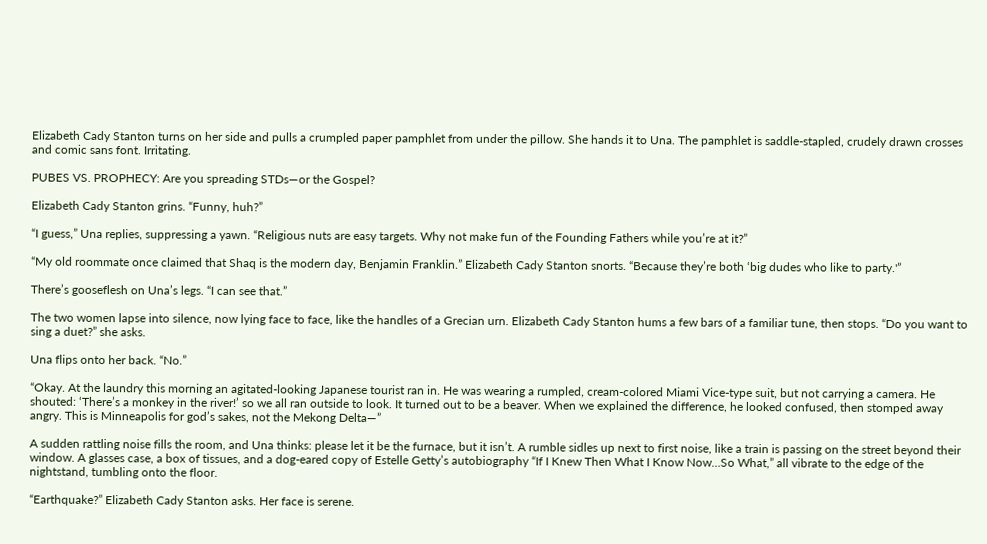Elizabeth Cady Stanton turns on her side and pulls a crumpled paper pamphlet from under the pillow. She hands it to Una. The pamphlet is saddle-stapled, crudely drawn crosses and comic sans font. Irritating.

PUBES VS. PROPHECY: Are you spreading STDs—or the Gospel?

Elizabeth Cady Stanton grins. “Funny, huh?”

“I guess,” Una replies, suppressing a yawn. “Religious nuts are easy targets. Why not make fun of the Founding Fathers while you’re at it?”

“My old roommate once claimed that Shaq is the modern day, Benjamin Franklin.” Elizabeth Cady Stanton snorts. “Because they’re both ‘big dudes who like to party.'”

There’s gooseflesh on Una’s legs. “I can see that.”

The two women lapse into silence, now lying face to face, like the handles of a Grecian urn. Elizabeth Cady Stanton hums a few bars of a familiar tune, then stops. “Do you want to sing a duet?” she asks.

Una flips onto her back. “No.”

“Okay. At the laundry this morning an agitated-looking Japanese tourist ran in. He was wearing a rumpled, cream-colored Miami Vice-type suit, but not carrying a camera. He shouted: ‘There’s a monkey in the river!’ so we all ran outside to look. It turned out to be a beaver. When we explained the difference, he looked confused, then stomped away angry. This is Minneapolis for god’s sakes, not the Mekong Delta—”

A sudden rattling noise fills the room, and Una thinks: please let it be the furnace, but it isn’t. A rumble sidles up next to first noise, like a train is passing on the street beyond their window. A glasses case, a box of tissues, and a dog-eared copy of Estelle Getty’s autobiography “If I Knew Then What I Know Now…So What,” all vibrate to the edge of the nightstand, tumbling onto the floor.

“Earthquake?” Elizabeth Cady Stanton asks. Her face is serene.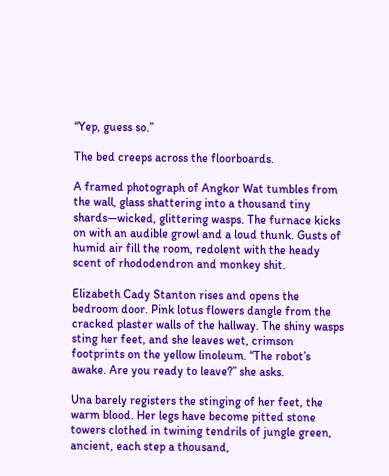“Yep, guess so.”

The bed creeps across the floorboards.

A framed photograph of Angkor Wat tumbles from the wall, glass shattering into a thousand tiny shards—wicked, glittering wasps. The furnace kicks on with an audible growl and a loud thunk. Gusts of humid air fill the room, redolent with the heady scent of rhododendron and monkey shit.

Elizabeth Cady Stanton rises and opens the bedroom door. Pink lotus flowers dangle from the cracked plaster walls of the hallway. The shiny wasps sting her feet, and she leaves wet, crimson footprints on the yellow linoleum. “The robot’s awake. Are you ready to leave?” she asks.

Una barely registers the stinging of her feet, the warm blood. Her legs have become pitted stone towers clothed in twining tendrils of jungle green, ancient, each step a thousand,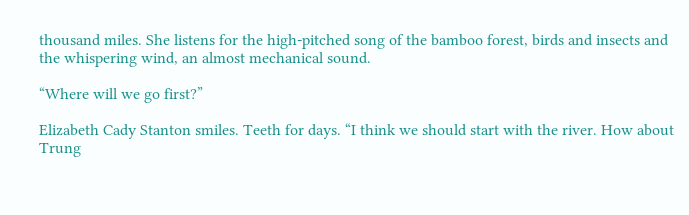thousand miles. She listens for the high-pitched song of the bamboo forest, birds and insects and the whispering wind, an almost mechanical sound.

“Where will we go first?”

Elizabeth Cady Stanton smiles. Teeth for days. “I think we should start with the river. How about Trung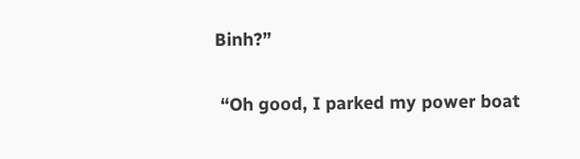Binh?”

 “Oh good, I parked my power boat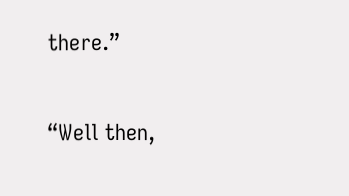there.”

“Well then,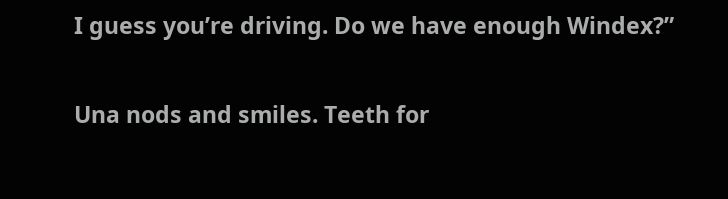I guess you’re driving. Do we have enough Windex?”

Una nods and smiles. Teeth for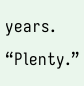years. “Plenty.”